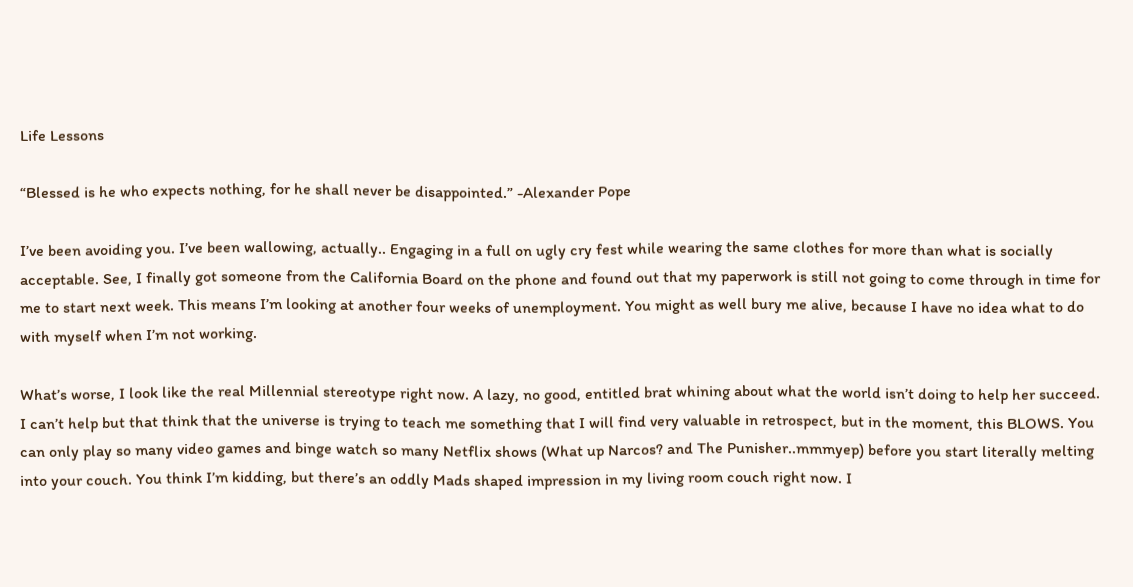Life Lessons

“Blessed is he who expects nothing, for he shall never be disappointed.” -Alexander Pope

I’ve been avoiding you. I’ve been wallowing, actually.. Engaging in a full on ugly cry fest while wearing the same clothes for more than what is socially acceptable. See, I finally got someone from the California Board on the phone and found out that my paperwork is still not going to come through in time for me to start next week. This means I’m looking at another four weeks of unemployment. You might as well bury me alive, because I have no idea what to do with myself when I’m not working.

What’s worse, I look like the real Millennial stereotype right now. A lazy, no good, entitled brat whining about what the world isn’t doing to help her succeed. I can’t help but that think that the universe is trying to teach me something that I will find very valuable in retrospect, but in the moment, this BLOWS. You can only play so many video games and binge watch so many Netflix shows (What up Narcos? and The Punisher..mmmyep) before you start literally melting into your couch. You think I’m kidding, but there’s an oddly Mads shaped impression in my living room couch right now. I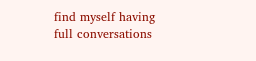find myself having full conversations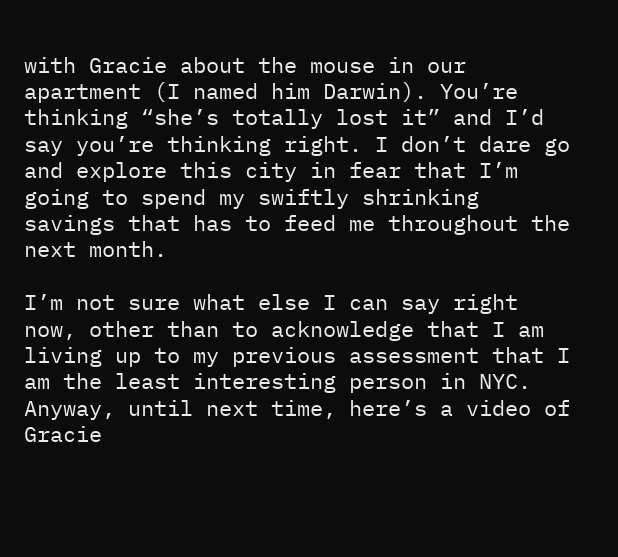with Gracie about the mouse in our apartment (I named him Darwin). You’re thinking “she’s totally lost it” and I’d say you’re thinking right. I don’t dare go and explore this city in fear that I’m going to spend my swiftly shrinking savings that has to feed me throughout the next month.

I’m not sure what else I can say right now, other than to acknowledge that I am living up to my previous assessment that I am the least interesting person in NYC. Anyway, until next time, here’s a video of Gracie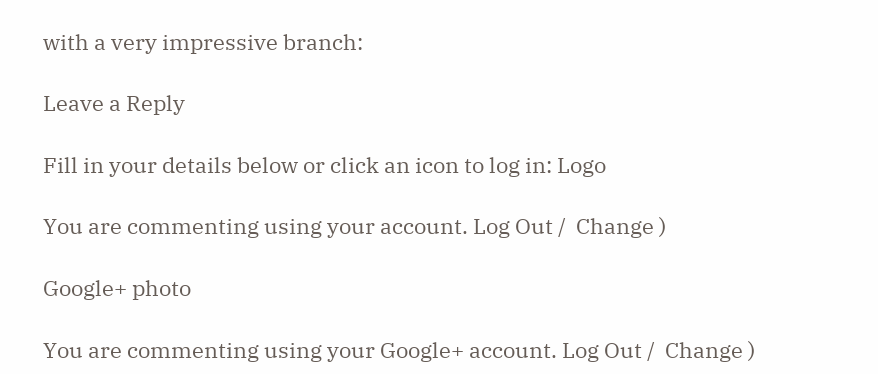with a very impressive branch:

Leave a Reply

Fill in your details below or click an icon to log in: Logo

You are commenting using your account. Log Out /  Change )

Google+ photo

You are commenting using your Google+ account. Log Out /  Change )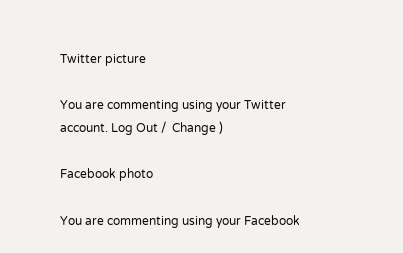Twitter picture

You are commenting using your Twitter account. Log Out /  Change )

Facebook photo

You are commenting using your Facebook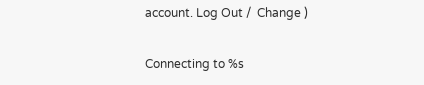account. Log Out /  Change )

Connecting to %s